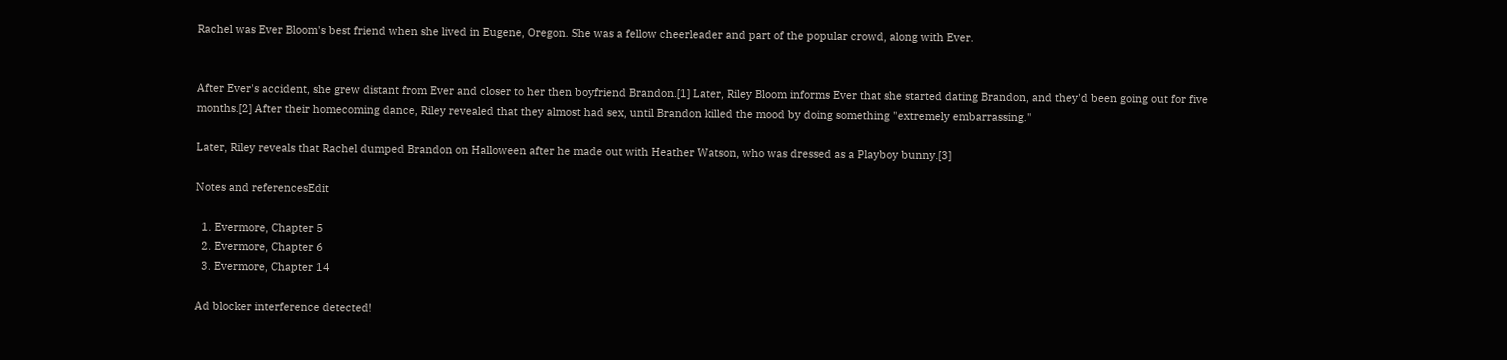Rachel was Ever Bloom's best friend when she lived in Eugene, Oregon. She was a fellow cheerleader and part of the popular crowd, along with Ever.


After Ever's accident, she grew distant from Ever and closer to her then boyfriend Brandon.[1] Later, Riley Bloom informs Ever that she started dating Brandon, and they'd been going out for five months.[2] After their homecoming dance, Riley revealed that they almost had sex, until Brandon killed the mood by doing something "extremely embarrassing."

Later, Riley reveals that Rachel dumped Brandon on Halloween after he made out with Heather Watson, who was dressed as a Playboy bunny.[3]

Notes and referencesEdit

  1. Evermore, Chapter 5
  2. Evermore, Chapter 6
  3. Evermore, Chapter 14

Ad blocker interference detected!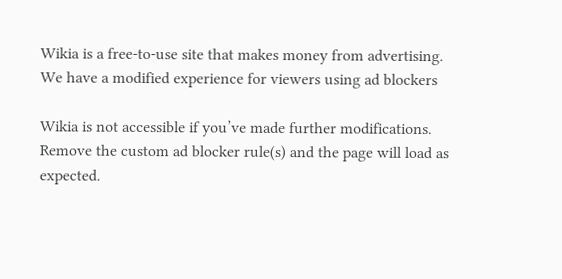Wikia is a free-to-use site that makes money from advertising. We have a modified experience for viewers using ad blockers

Wikia is not accessible if you’ve made further modifications. Remove the custom ad blocker rule(s) and the page will load as expected.